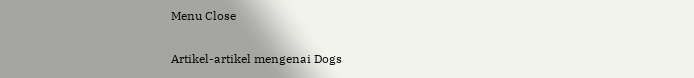Menu Close

Artikel-artikel mengenai Dogs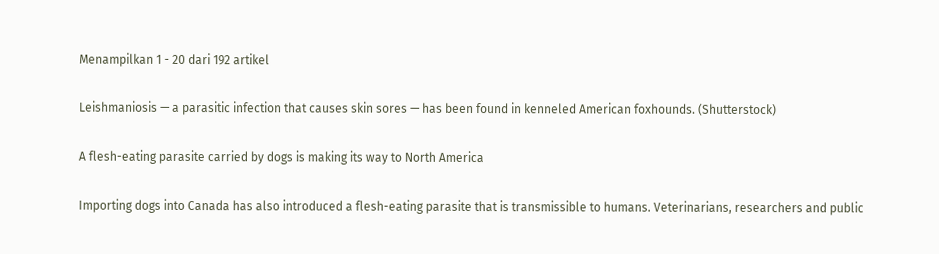Menampilkan 1 - 20 dari 192 artikel

Leishmaniosis — a parasitic infection that causes skin sores — has been found in kenneled American foxhounds. (Shutterstock)

A flesh-eating parasite carried by dogs is making its way to North America

Importing dogs into Canada has also introduced a flesh-eating parasite that is transmissible to humans. Veterinarians, researchers and public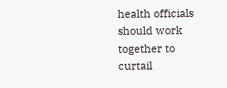health officials should work together to curtail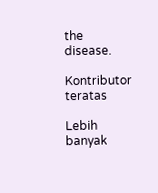the disease.

Kontributor teratas

Lebih banyak